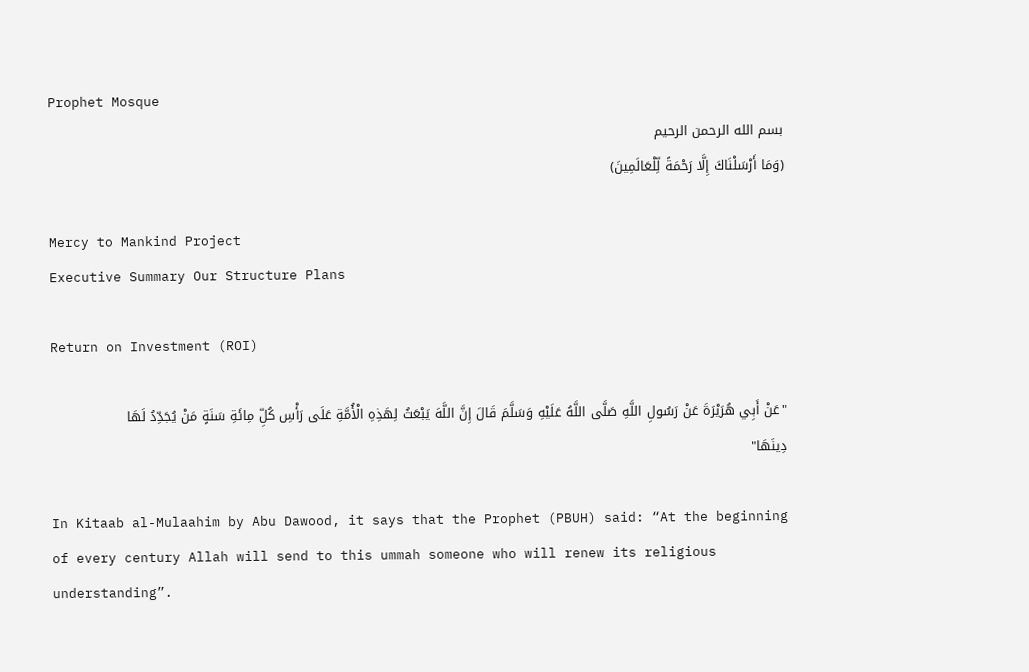Prophet Mosque
بسم الله الرحمن الرحيم
(وَمَا أَرْسَلْنَاكَ إِلَّا رَحْمَةً لِّلْعَالَمِينَ)

Mercy to Mankind Project
Executive Summary Our Structure Plans

Return on Investment (ROI)

"عَنْ أَبِي هُرَيْرَةَ عَنْ رَسُولِ اللَّهِ صَلَّى اللَّهُ عَلَيْهِ وَسَلَّمَ قَالَ إِنَّ اللَّهَ يَبْعَثُ لِهَذِهِ الْأُمَّةِ عَلَى رَأْسِ كُلِّ مِائَةِ سَنَةٍ مَنْ يُجَدِّدُ لَهَا دِينَهَا"

In Kitaab al-Mulaahim by Abu Dawood, it says that the Prophet (PBUH) said: “At the beginning of every century Allah will send to this ummah someone who will renew its religious understanding”.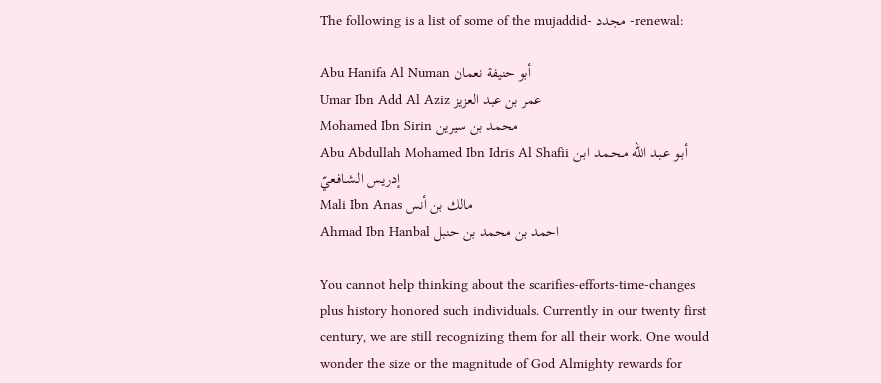The following is a list of some of the mujaddid- مجدد -renewal:

Abu Hanifa Al Numan أبو حنيفة نعمان
Umar Ibn Add Al Aziz عمر بن عبد العزيز
Mohamed Ibn Sirin محمد بن سيرين
Abu Abdullah Mohamed Ibn Idris Al Shafii أبـو عـبـد الله مـحـمـد ابـن إدريـس الـشـافـعيّ
Mali Ibn Anas مالك بن أنس
Ahmad Ibn Hanbal احمد بن محمد بن حنبل

You cannot help thinking about the scarifies-efforts-time-changes plus history honored such individuals. Currently in our twenty first century, we are still recognizing them for all their work. One would wonder the size or the magnitude of God Almighty rewards for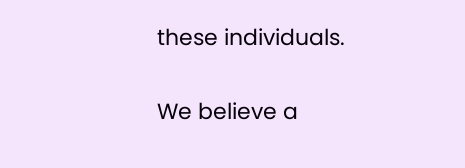these individuals.

We believe a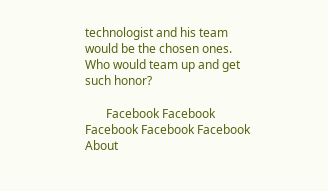technologist and his team would be the chosen ones.
Who would team up and get such honor?

       Facebook Facebook Facebook Facebook Facebook
About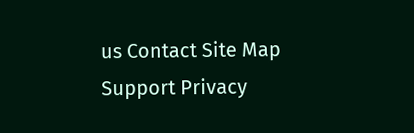us Contact Site Map Support Privacy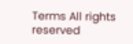Terms All rights reserved